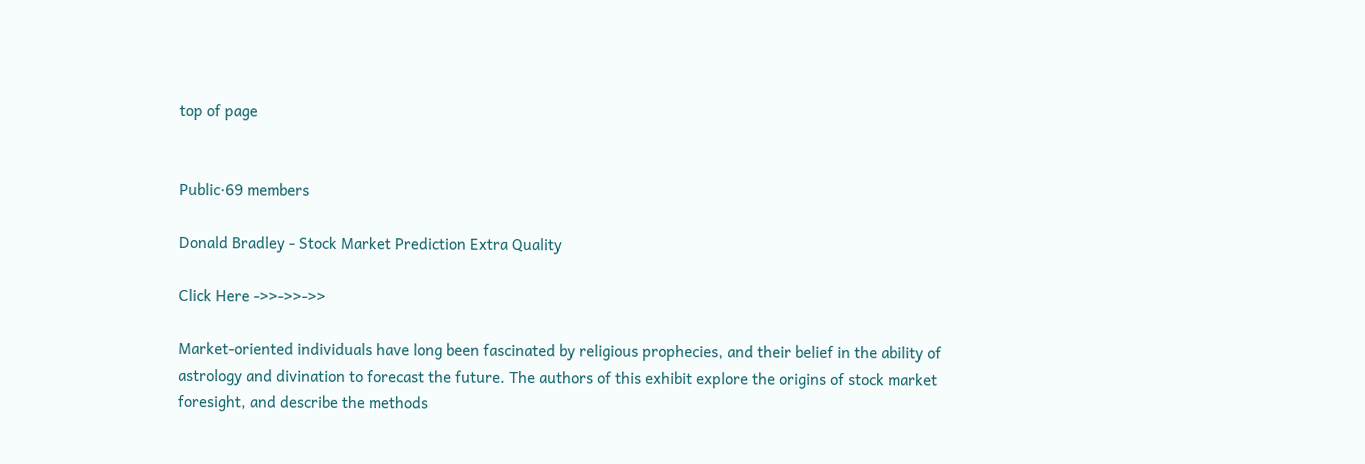top of page


Public·69 members

Donald Bradley - Stock Market Prediction Extra Quality

Click Here ->>->>->>

Market-oriented individuals have long been fascinated by religious prophecies, and their belief in the ability of astrology and divination to forecast the future. The authors of this exhibit explore the origins of stock market foresight, and describe the methods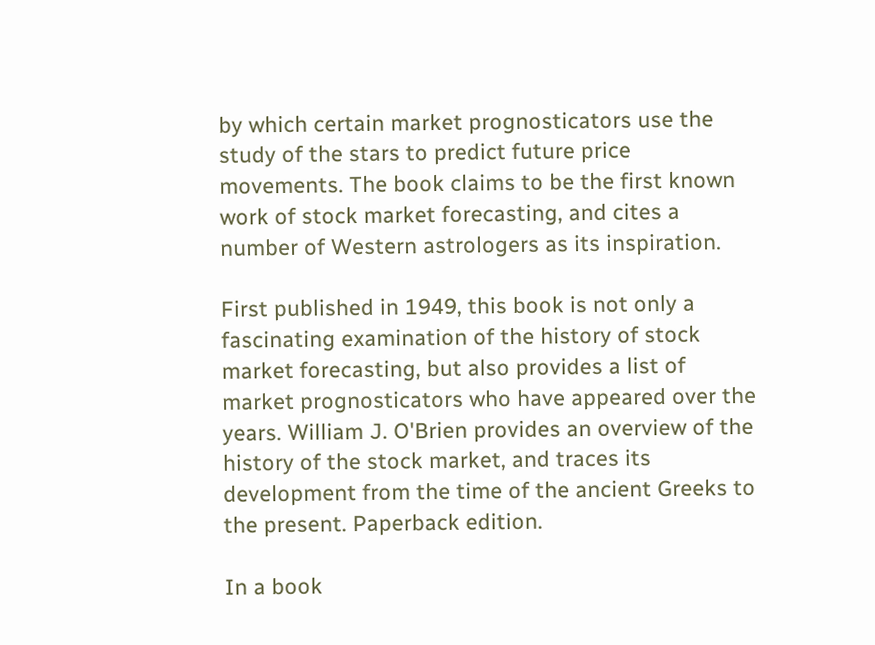by which certain market prognosticators use the study of the stars to predict future price movements. The book claims to be the first known work of stock market forecasting, and cites a number of Western astrologers as its inspiration.

First published in 1949, this book is not only a fascinating examination of the history of stock market forecasting, but also provides a list of market prognosticators who have appeared over the years. William J. O'Brien provides an overview of the history of the stock market, and traces its development from the time of the ancient Greeks to the present. Paperback edition.

In a book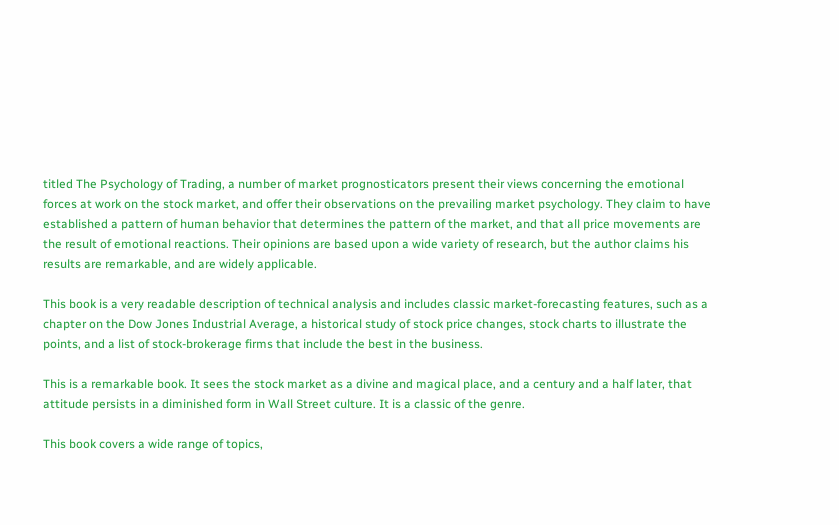titled The Psychology of Trading, a number of market prognosticators present their views concerning the emotional forces at work on the stock market, and offer their observations on the prevailing market psychology. They claim to have established a pattern of human behavior that determines the pattern of the market, and that all price movements are the result of emotional reactions. Their opinions are based upon a wide variety of research, but the author claims his results are remarkable, and are widely applicable.

This book is a very readable description of technical analysis and includes classic market-forecasting features, such as a chapter on the Dow Jones Industrial Average, a historical study of stock price changes, stock charts to illustrate the points, and a list of stock-brokerage firms that include the best in the business.

This is a remarkable book. It sees the stock market as a divine and magical place, and a century and a half later, that attitude persists in a diminished form in Wall Street culture. It is a classic of the genre.

This book covers a wide range of topics,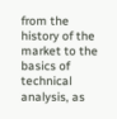from the history of the market to the basics of technical analysis, as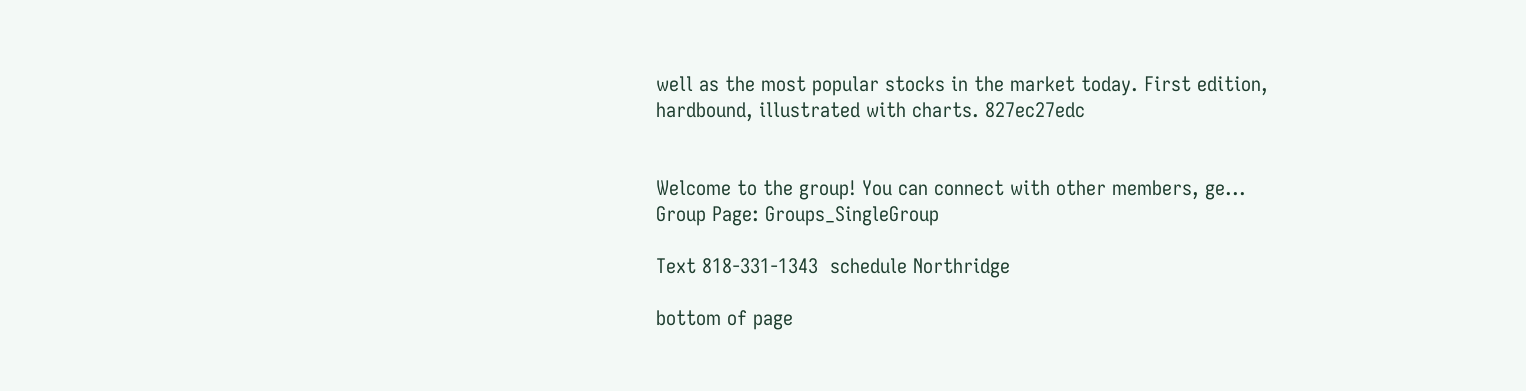well as the most popular stocks in the market today. First edition, hardbound, illustrated with charts. 827ec27edc


Welcome to the group! You can connect with other members, ge...
Group Page: Groups_SingleGroup

Text 818-331-1343  schedule Northridge

bottom of page